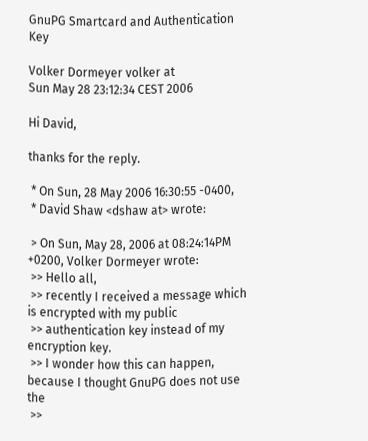GnuPG Smartcard and Authentication Key

Volker Dormeyer volker at
Sun May 28 23:12:34 CEST 2006

Hi David,

thanks for the reply.

 * On Sun, 28 May 2006 16:30:55 -0400,
 * David Shaw <dshaw at> wrote:

 > On Sun, May 28, 2006 at 08:24:14PM +0200, Volker Dormeyer wrote:
 >> Hello all,
 >> recently I received a message which is encrypted with my public
 >> authentication key instead of my encryption key.
 >> I wonder how this can happen, because I thought GnuPG does not use the
 >>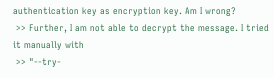authentication key as encryption key. Am I wrong?
 >> Further, I am not able to decrypt the message. I tried it manually with
 >> "--try-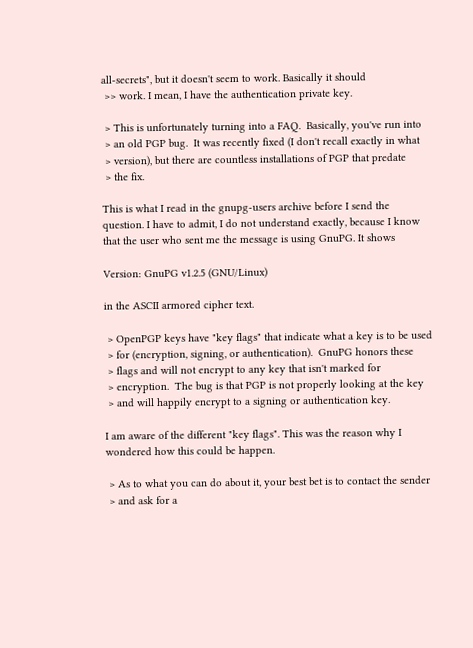all-secrets", but it doesn't seem to work. Basically it should
 >> work. I mean, I have the authentication private key.

 > This is unfortunately turning into a FAQ.  Basically, you've run into
 > an old PGP bug.  It was recently fixed (I don't recall exactly in what
 > version), but there are countless installations of PGP that predate
 > the fix.

This is what I read in the gnupg-users archive before I send the
question. I have to admit, I do not understand exactly, because I know
that the user who sent me the message is using GnuPG. It shows

Version: GnuPG v1.2.5 (GNU/Linux)

in the ASCII armored cipher text.

 > OpenPGP keys have "key flags" that indicate what a key is to be used
 > for (encryption, signing, or authentication).  GnuPG honors these
 > flags and will not encrypt to any key that isn't marked for
 > encryption.  The bug is that PGP is not properly looking at the key
 > and will happily encrypt to a signing or authentication key.

I am aware of the different "key flags". This was the reason why I
wondered how this could be happen.

 > As to what you can do about it, your best bet is to contact the sender
 > and ask for a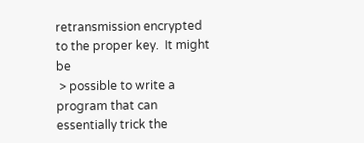retransmission encrypted to the proper key.  It might be
 > possible to write a program that can essentially trick the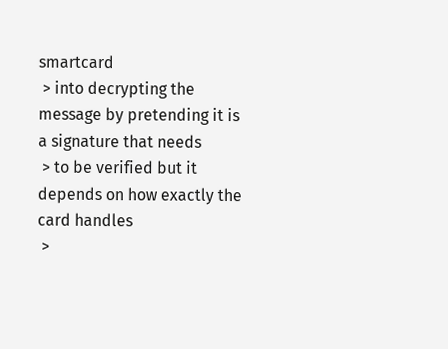smartcard
 > into decrypting the message by pretending it is a signature that needs
 > to be verified but it depends on how exactly the card handles
 >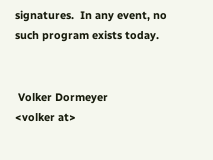signatures.  In any event, no such program exists today.


 Volker Dormeyer                                  <volker at>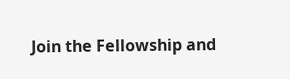Join the Fellowship and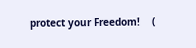protect your Freedom!    (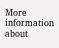More information about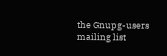the Gnupg-users mailing list